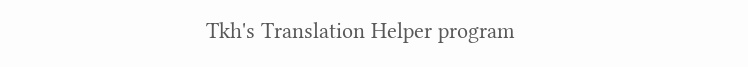Tkh's Translation Helper program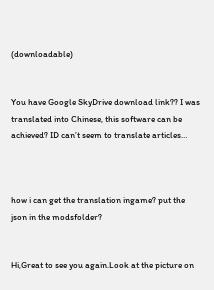(downloadable)


You have Google SkyDrive download link?? I was translated into Chinese, this software can be achieved? ID can’t seem to translate articles…



how i can get the translation ingame? put the json in the modsfolder?


Hi,Great to see you again.Look at the picture on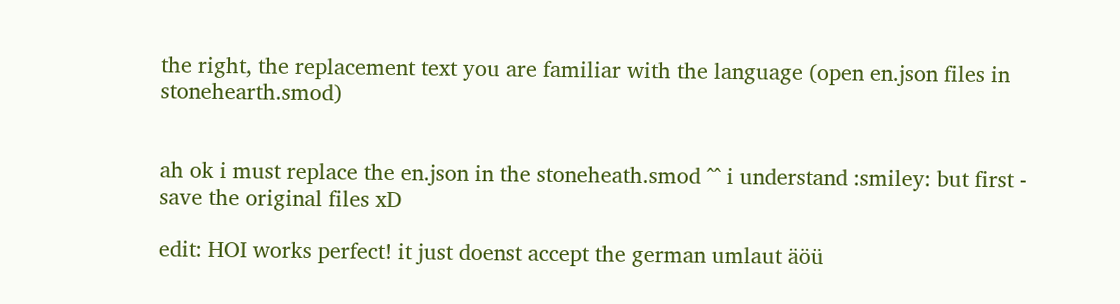the right, the replacement text you are familiar with the language (open en.json files in stonehearth.smod)


ah ok i must replace the en.json in the stoneheath.smod ^^ i understand :smiley: but first - save the original files xD

edit: HOI works perfect! it just doenst accept the german umlaut äöü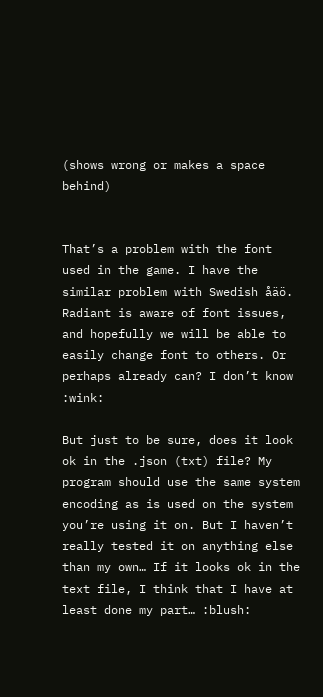(shows wrong or makes a space behind)


That’s a problem with the font used in the game. I have the similar problem with Swedish åäö. Radiant is aware of font issues, and hopefully we will be able to easily change font to others. Or perhaps already can? I don’t know :wink:

But just to be sure, does it look ok in the .json (txt) file? My program should use the same system encoding as is used on the system you’re using it on. But I haven’t really tested it on anything else than my own… If it looks ok in the text file, I think that I have at least done my part… :blush: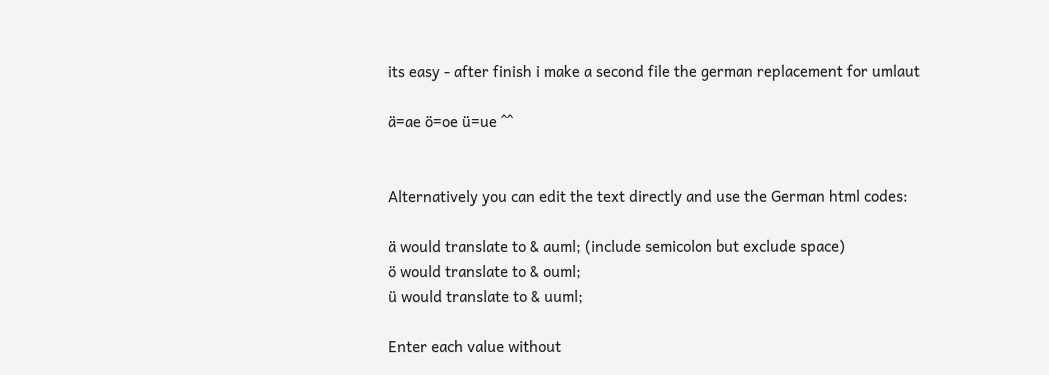its easy - after finish i make a second file the german replacement for umlaut

ä=ae ö=oe ü=ue ^^


Alternatively you can edit the text directly and use the German html codes:

ä would translate to & auml; (include semicolon but exclude space)
ö would translate to & ouml;
ü would translate to & uuml;

Enter each value without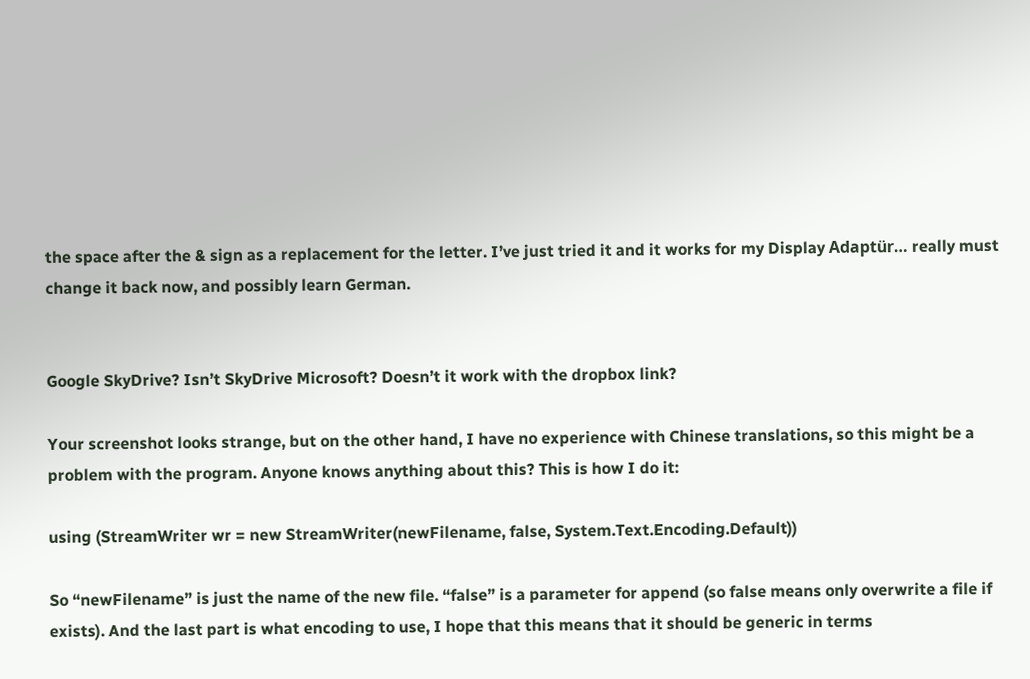the space after the & sign as a replacement for the letter. I’ve just tried it and it works for my Display Adaptür… really must change it back now, and possibly learn German.


Google SkyDrive? Isn’t SkyDrive Microsoft? Doesn’t it work with the dropbox link?

Your screenshot looks strange, but on the other hand, I have no experience with Chinese translations, so this might be a problem with the program. Anyone knows anything about this? This is how I do it:

using (StreamWriter wr = new StreamWriter(newFilename, false, System.Text.Encoding.Default))

So “newFilename” is just the name of the new file. “false” is a parameter for append (so false means only overwrite a file if exists). And the last part is what encoding to use, I hope that this means that it should be generic in terms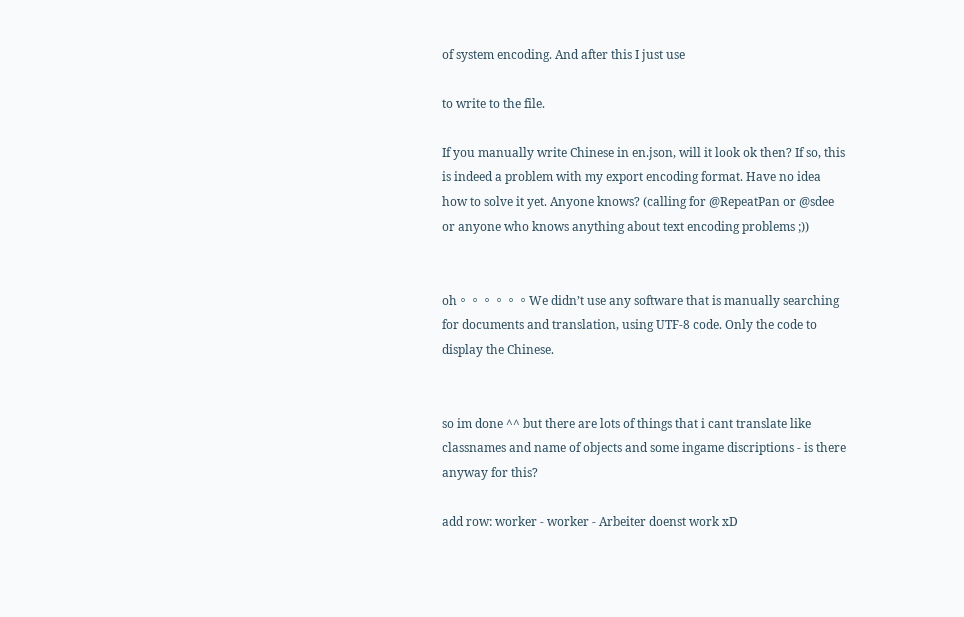of system encoding. And after this I just use

to write to the file.

If you manually write Chinese in en.json, will it look ok then? If so, this is indeed a problem with my export encoding format. Have no idea how to solve it yet. Anyone knows? (calling for @RepeatPan or @sdee or anyone who knows anything about text encoding problems ;))


oh。。。。。。We didn’t use any software that is manually searching for documents and translation, using UTF-8 code. Only the code to display the Chinese.


so im done ^^ but there are lots of things that i cant translate like classnames and name of objects and some ingame discriptions - is there anyway for this?

add row: worker - worker - Arbeiter doenst work xD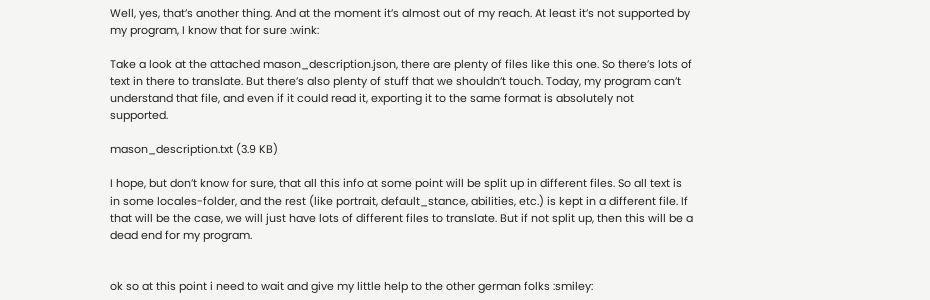Well, yes, that’s another thing. And at the moment it’s almost out of my reach. At least it’s not supported by my program, I know that for sure :wink:

Take a look at the attached mason_description.json, there are plenty of files like this one. So there’s lots of text in there to translate. But there’s also plenty of stuff that we shouldn’t touch. Today, my program can’t understand that file, and even if it could read it, exporting it to the same format is absolutely not supported.

mason_description.txt (3.9 KB)

I hope, but don’t know for sure, that all this info at some point will be split up in different files. So all text is in some locales-folder, and the rest (like portrait, default_stance, abilities, etc.) is kept in a different file. If that will be the case, we will just have lots of different files to translate. But if not split up, then this will be a dead end for my program.


ok so at this point i need to wait and give my little help to the other german folks :smiley: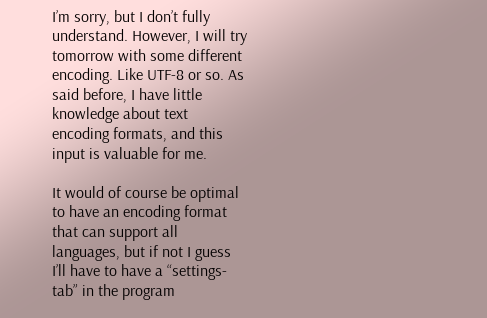I’m sorry, but I don’t fully understand. However, I will try tomorrow with some different encoding. Like UTF-8 or so. As said before, I have little knowledge about text encoding formats, and this input is valuable for me.

It would of course be optimal to have an encoding format that can support all languages, but if not I guess I’ll have to have a “settings-tab” in the program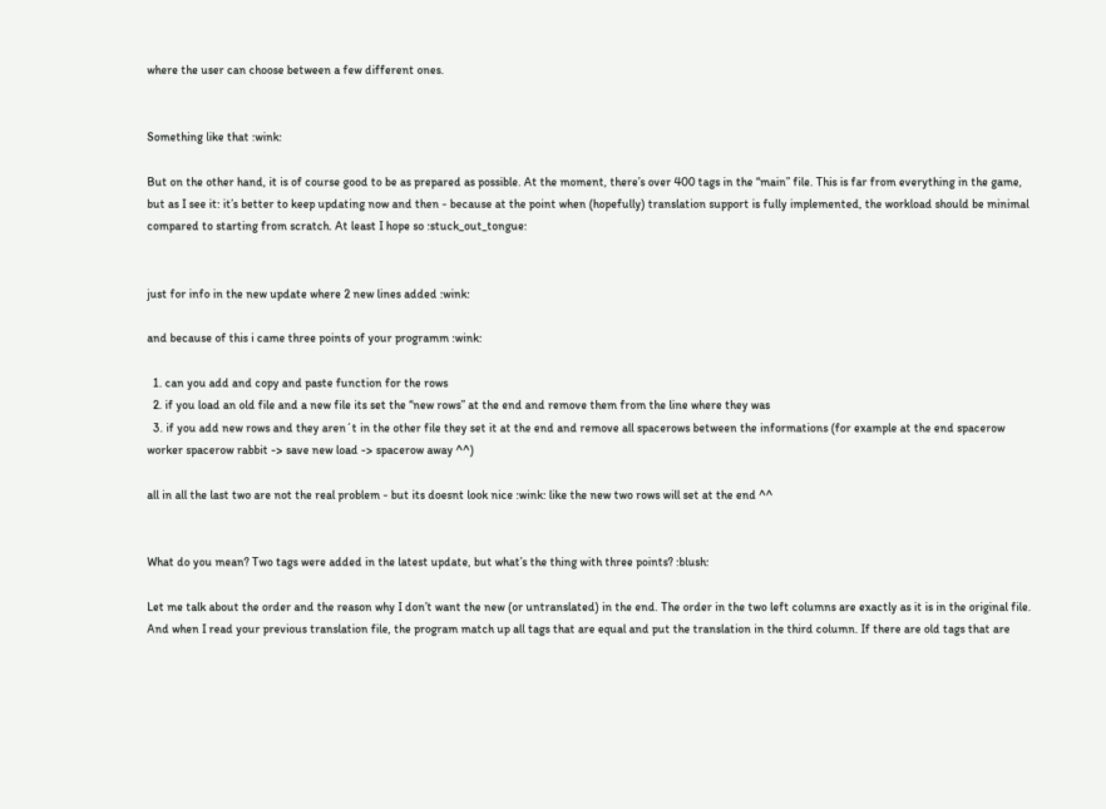where the user can choose between a few different ones.


Something like that :wink:

But on the other hand, it is of course good to be as prepared as possible. At the moment, there’s over 400 tags in the “main” file. This is far from everything in the game, but as I see it: it’s better to keep updating now and then - because at the point when (hopefully) translation support is fully implemented, the workload should be minimal compared to starting from scratch. At least I hope so :stuck_out_tongue:


just for info in the new update where 2 new lines added :wink:

and because of this i came three points of your programm :wink:

  1. can you add and copy and paste function for the rows
  2. if you load an old file and a new file its set the “new rows” at the end and remove them from the line where they was
  3. if you add new rows and they aren´t in the other file they set it at the end and remove all spacerows between the informations (for example at the end spacerow worker spacerow rabbit -> save new load -> spacerow away ^^)

all in all the last two are not the real problem - but its doesnt look nice :wink: like the new two rows will set at the end ^^


What do you mean? Two tags were added in the latest update, but what’s the thing with three points? :blush:

Let me talk about the order and the reason why I don’t want the new (or untranslated) in the end. The order in the two left columns are exactly as it is in the original file. And when I read your previous translation file, the program match up all tags that are equal and put the translation in the third column. If there are old tags that are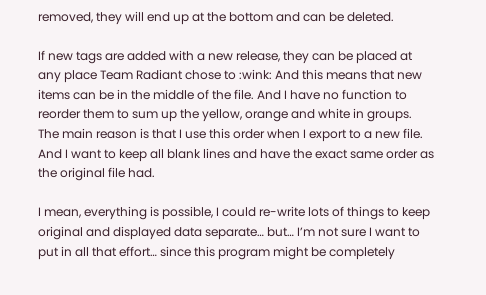removed, they will end up at the bottom and can be deleted.

If new tags are added with a new release, they can be placed at any place Team Radiant chose to :wink: And this means that new items can be in the middle of the file. And I have no function to reorder them to sum up the yellow, orange and white in groups. The main reason is that I use this order when I export to a new file. And I want to keep all blank lines and have the exact same order as the original file had.

I mean, everything is possible, I could re-write lots of things to keep original and displayed data separate… but… I’m not sure I want to put in all that effort… since this program might be completely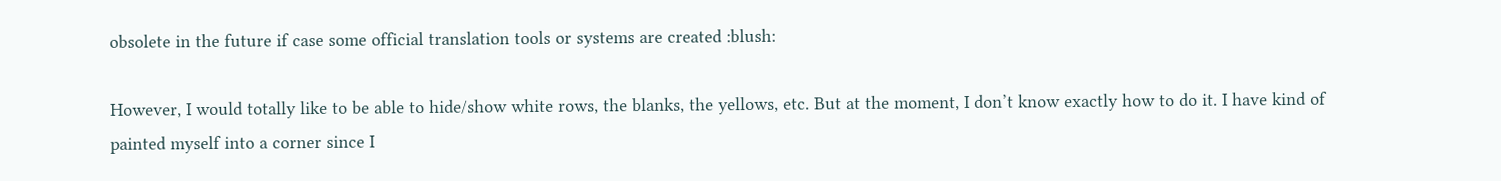obsolete in the future if case some official translation tools or systems are created :blush:

However, I would totally like to be able to hide/show white rows, the blanks, the yellows, etc. But at the moment, I don’t know exactly how to do it. I have kind of painted myself into a corner since I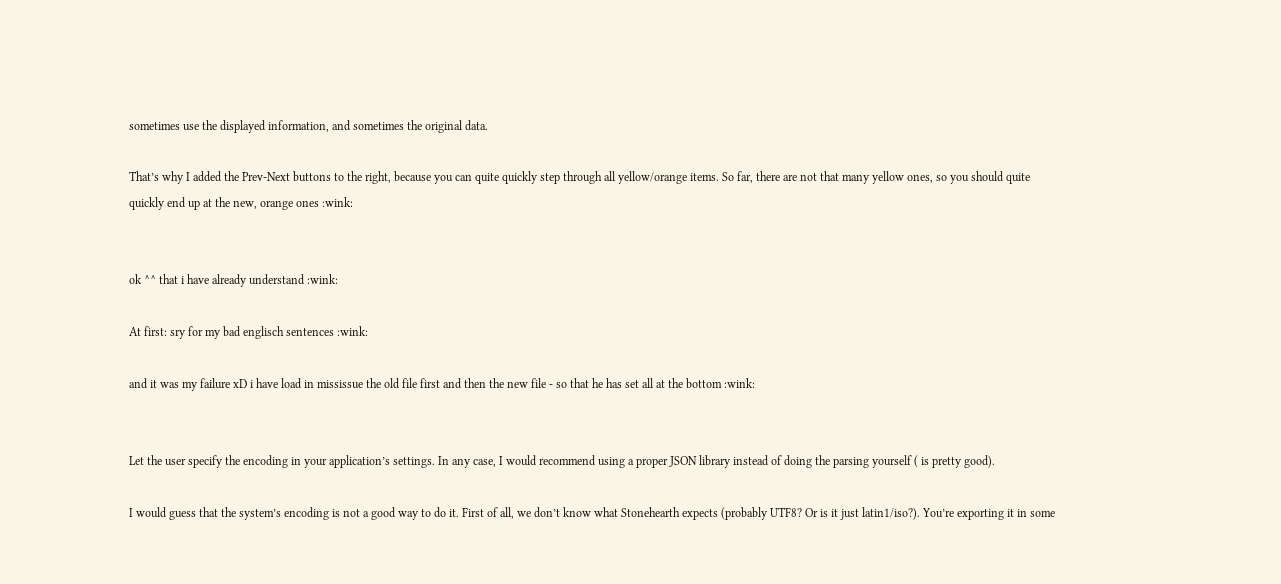sometimes use the displayed information, and sometimes the original data.

That’s why I added the Prev-Next buttons to the right, because you can quite quickly step through all yellow/orange items. So far, there are not that many yellow ones, so you should quite quickly end up at the new, orange ones :wink:


ok ^^ that i have already understand :wink:

At first: sry for my bad englisch sentences :wink:

and it was my failure xD i have load in mississue the old file first and then the new file - so that he has set all at the bottom :wink:


Let the user specify the encoding in your application’s settings. In any case, I would recommend using a proper JSON library instead of doing the parsing yourself ( is pretty good).

I would guess that the system’s encoding is not a good way to do it. First of all, we don’t know what Stonehearth expects (probably UTF8? Or is it just latin1/iso?). You’re exporting it in some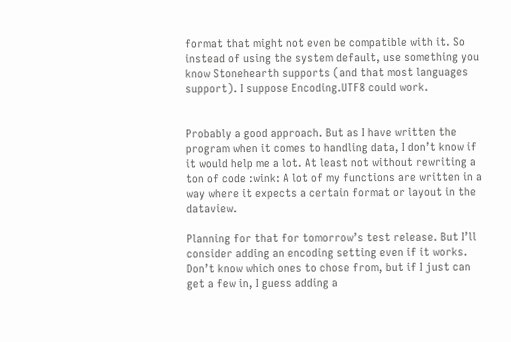format that might not even be compatible with it. So instead of using the system default, use something you know Stonehearth supports (and that most languages support). I suppose Encoding.UTF8 could work.


Probably a good approach. But as I have written the program when it comes to handling data, I don’t know if it would help me a lot. At least not without rewriting a ton of code :wink: A lot of my functions are written in a way where it expects a certain format or layout in the dataview.

Planning for that for tomorrow’s test release. But I’ll consider adding an encoding setting even if it works. Don’t know which ones to chose from, but if I just can get a few in, I guess adding a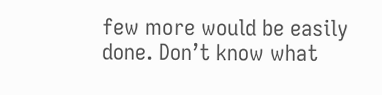few more would be easily done. Don’t know what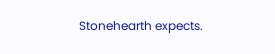Stonehearth expects.